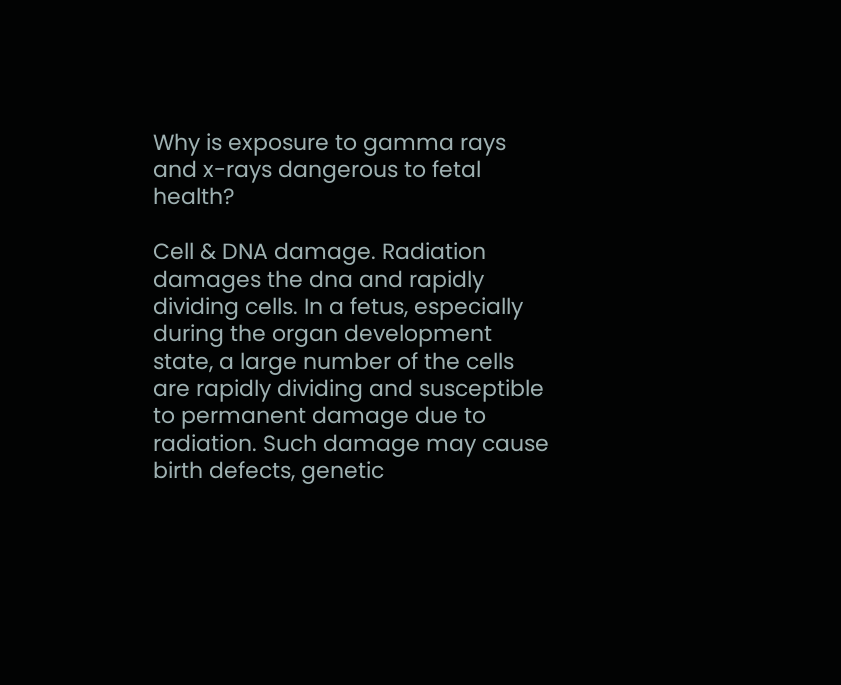Why is exposure to gamma rays and x-rays dangerous to fetal health?

Cell & DNA damage. Radiation damages the dna and rapidly dividing cells. In a fetus, especially during the organ development state, a large number of the cells are rapidly dividing and susceptible to permanent damage due to radiation. Such damage may cause birth defects, genetic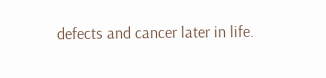defects and cancer later in life.